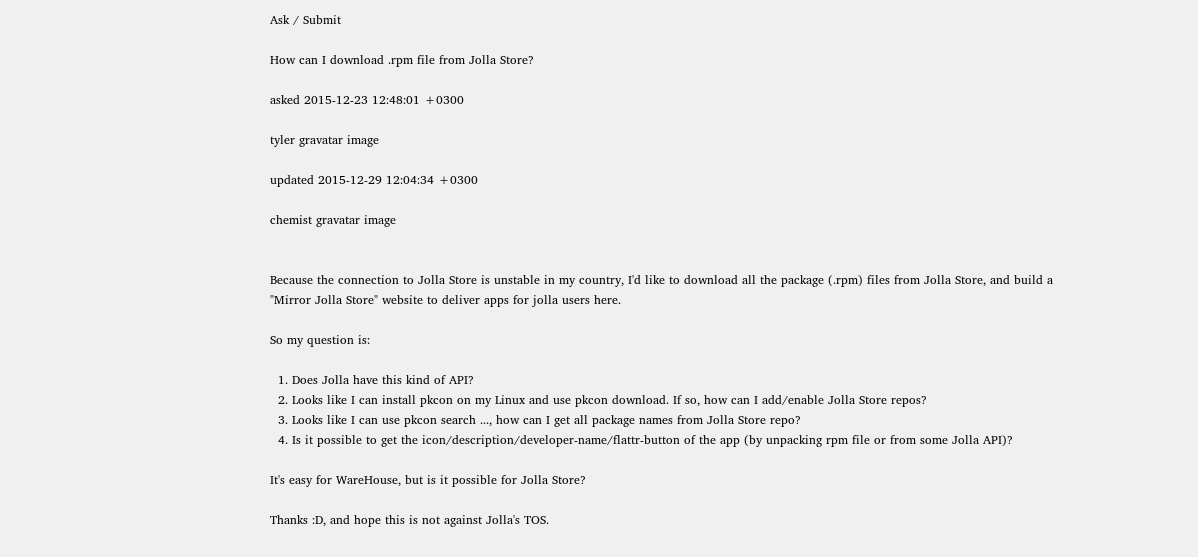Ask / Submit

How can I download .rpm file from Jolla Store?

asked 2015-12-23 12:48:01 +0300

tyler gravatar image

updated 2015-12-29 12:04:34 +0300

chemist gravatar image


Because the connection to Jolla Store is unstable in my country, I'd like to download all the package (.rpm) files from Jolla Store, and build a "Mirror Jolla Store" website to deliver apps for jolla users here.

So my question is:

  1. Does Jolla have this kind of API?
  2. Looks like I can install pkcon on my Linux and use pkcon download. If so, how can I add/enable Jolla Store repos?
  3. Looks like I can use pkcon search ..., how can I get all package names from Jolla Store repo?
  4. Is it possible to get the icon/description/developer-name/flattr-button of the app (by unpacking rpm file or from some Jolla API)?

It's easy for WareHouse, but is it possible for Jolla Store?

Thanks :D, and hope this is not against Jolla's TOS.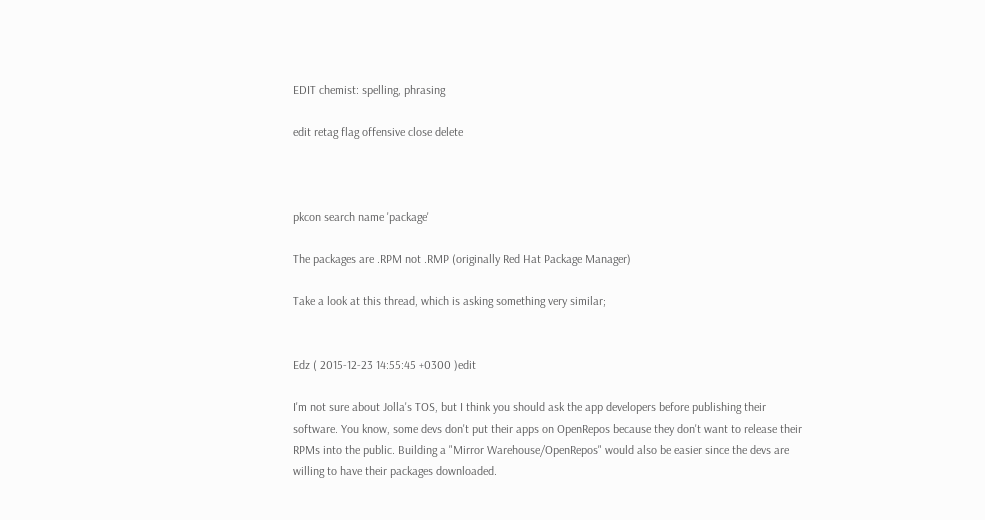EDIT chemist: spelling, phrasing

edit retag flag offensive close delete



pkcon search name 'package'

The packages are .RPM not .RMP (originally Red Hat Package Manager)

Take a look at this thread, which is asking something very similar;


Edz ( 2015-12-23 14:55:45 +0300 )edit

I'm not sure about Jolla's TOS, but I think you should ask the app developers before publishing their software. You know, some devs don't put their apps on OpenRepos because they don't want to release their RPMs into the public. Building a "Mirror Warehouse/OpenRepos" would also be easier since the devs are willing to have their packages downloaded.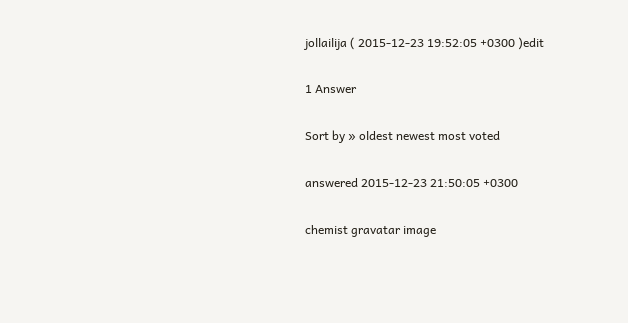jollailija ( 2015-12-23 19:52:05 +0300 )edit

1 Answer

Sort by » oldest newest most voted

answered 2015-12-23 21:50:05 +0300

chemist gravatar image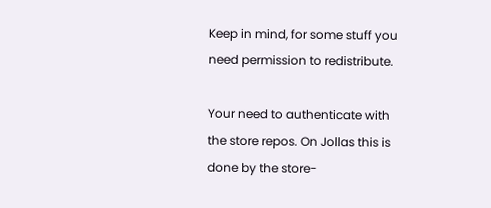Keep in mind, for some stuff you need permission to redistribute.

Your need to authenticate with the store repos. On Jollas this is done by the store-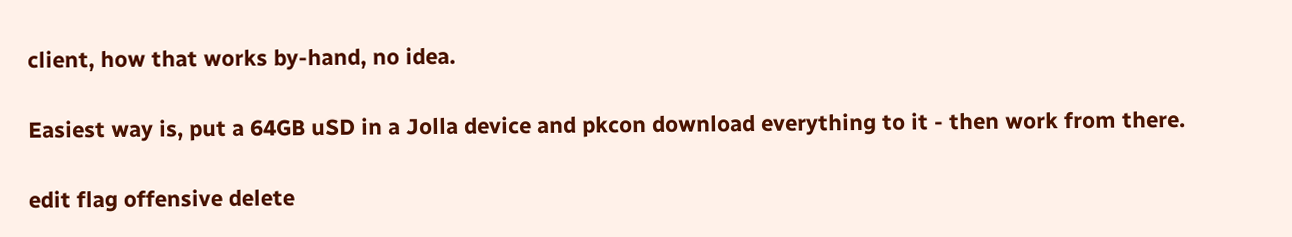client, how that works by-hand, no idea.

Easiest way is, put a 64GB uSD in a Jolla device and pkcon download everything to it - then work from there.

edit flag offensive delete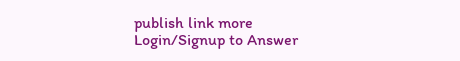publish link more
Login/Signup to Answer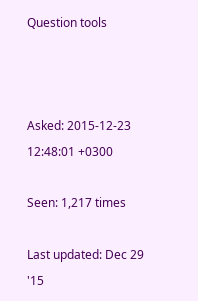Question tools



Asked: 2015-12-23 12:48:01 +0300

Seen: 1,217 times

Last updated: Dec 29 '15